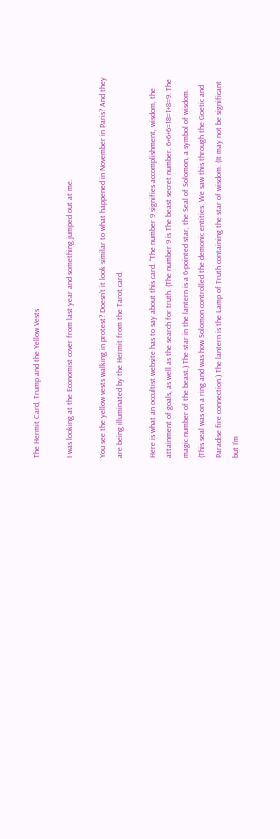The Hermit Card, Trump and the Yellow Vests

I was looking at the Economist cover from last year and something jumped out at me.

You see the yellow vests walking in protest? Doesn’t it look similar to what happened in November in Paris? And they are being illuminated by the Hermit from the Tarot card.

Here is what an occultist website has to say about this card. “The number 9 signifies accomplishment, wisdom, the attainment of goals, as well as the search for truth. (The number 9 is The beast secret number. 6+6+6=18=1+8=9. The magic number of the beast.) The star in the lantern is a 6-pointed star, the Seal of Solomon, a symbol of wisdom. (This seal was on a ring and was how Solomon controlled the demonic entities. We saw this through the Goetic and Paradise fire connection.) The lantern is the Lamp of Truth containing the star of wisdom. (It may not be significant but I’m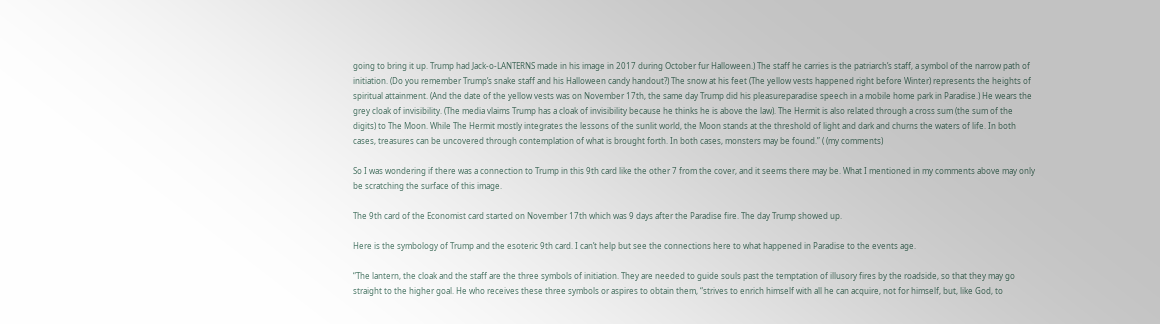going to bring it up. Trump had Jack-o-LANTERNS made in his image in 2017 during October fur Halloween.) The staff he carries is the patriarch’s staff, a symbol of the narrow path of initiation. (Do you remember Trump’s snake staff and his Halloween candy handout?) The snow at his feet (The yellow vests happened right before Winter) represents the heights of spiritual attainment. (And the date of the yellow vests was on November 17th, the same day Trump did his pleasureparadise speech in a mobile home park in Paradise.) He wears the grey cloak of invisibility. (The media vlaims Trump has a cloak of invisibility because he thinks he is above the law). The Hermit is also related through a cross sum (the sum of the digits) to The Moon. While The Hermit mostly integrates the lessons of the sunlit world, the Moon stands at the threshold of light and dark and churns the waters of life. In both cases, treasures can be uncovered through contemplation of what is brought forth. In both cases, monsters may be found.” ( (my comments)

So I was wondering if there was a connection to Trump in this 9th card like the other 7 from the cover, and it seems there may be. What I mentioned in my comments above may only be scratching the surface of this image.

The 9th card of the Economist card started on November 17th which was 9 days after the Paradise fire. The day Trump showed up.

Here is the symbology of Trump and the esoteric 9th card. I can’t help but see the connections here to what happened in Paradise to the events age.

“The lantern, the cloak and the staff are the three symbols of initiation. They are needed to guide souls past the temptation of illusory fires by the roadside, so that they may go straight to the higher goal. He who receives these three symbols or aspires to obtain them, “strives to enrich himself with all he can acquire, not for himself, but, like God, to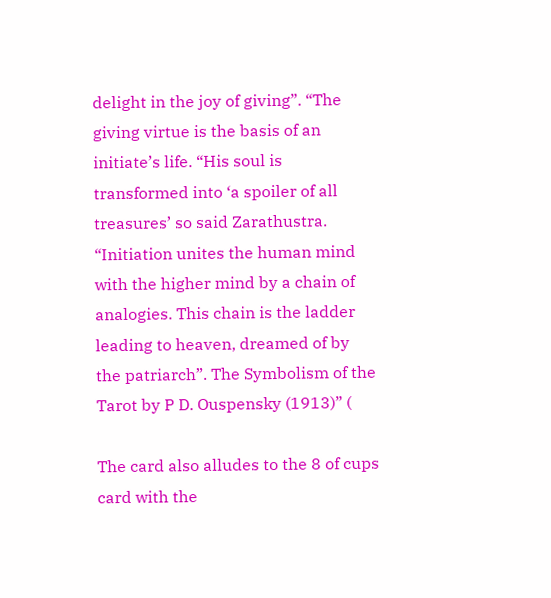delight in the joy of giving”. “The giving virtue is the basis of an initiate’s life. “His soul is transformed into ‘a spoiler of all treasures’ so said Zarathustra. “Initiation unites the human mind with the higher mind by a chain of analogies. This chain is the ladder leading to heaven, dreamed of by the patriarch”. The Symbolism of the Tarot by P D. Ouspensky (1913)” (

The card also alludes to the 8 of cups card with the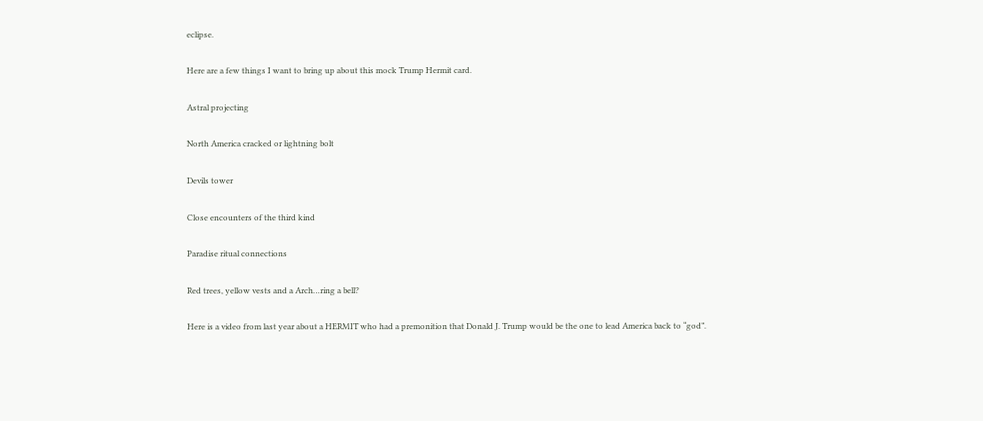eclipse.

Here are a few things I want to bring up about this mock Trump Hermit card.

Astral projecting

North America cracked or lightning bolt

Devils tower

Close encounters of the third kind

Paradise ritual connections

Red trees, yellow vests and a Arch…ring a bell?

Here is a video from last year about a HERMIT who had a premonition that Donald J. Trump would be the one to lead America back to “god”.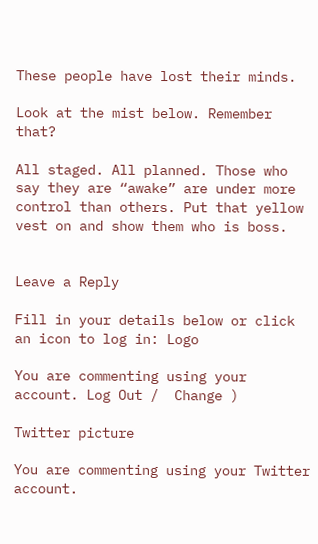These people have lost their minds.

Look at the mist below. Remember that?

All staged. All planned. Those who say they are “awake” are under more control than others. Put that yellow vest on and show them who is boss.


Leave a Reply

Fill in your details below or click an icon to log in: Logo

You are commenting using your account. Log Out /  Change )

Twitter picture

You are commenting using your Twitter account.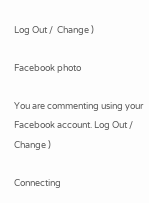Log Out /  Change )

Facebook photo

You are commenting using your Facebook account. Log Out /  Change )

Connecting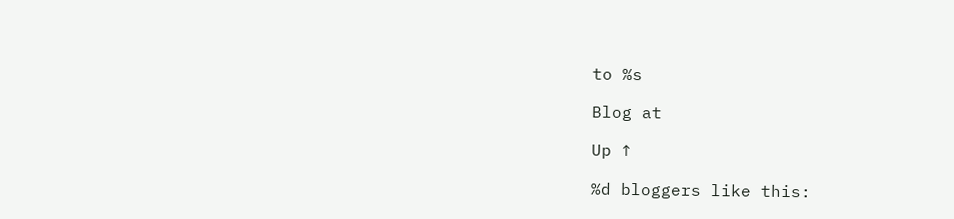to %s

Blog at

Up ↑

%d bloggers like this: